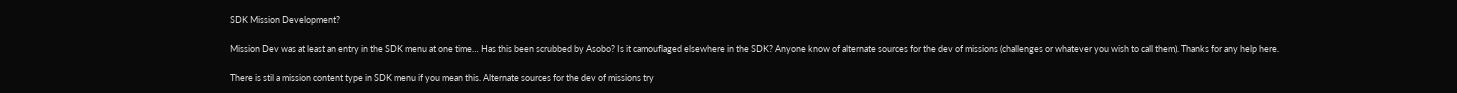SDK Mission Development?

Mission Dev was at least an entry in the SDK menu at one time… Has this been scrubbed by Asobo? Is it camouflaged elsewhere in the SDK? Anyone know of alternate sources for the dev of missions (challenges or whatever you wish to call them). Thanks for any help here.

There is stil a mission content type in SDK menu if you mean this. Alternate sources for the dev of missions try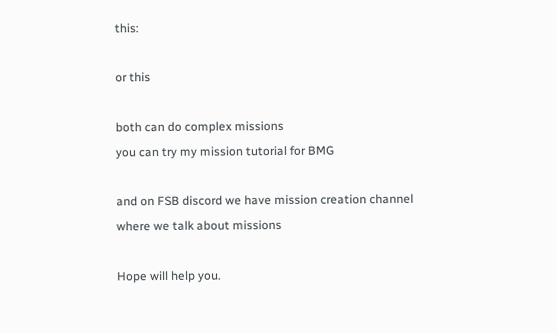this:

or this

both can do complex missions
you can try my mission tutorial for BMG

and on FSB discord we have mission creation channel where we talk about missions

Hope will help you.